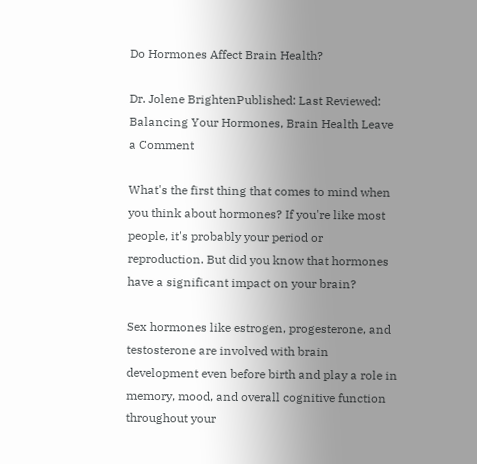Do Hormones Affect Brain Health?

Dr. Jolene BrightenPublished: Last Reviewed: Balancing Your Hormones, Brain Health Leave a Comment

What's the first thing that comes to mind when you think about hormones? If you're like most people, it's probably your period or reproduction. But did you know that hormones have a significant impact on your brain?

Sex hormones like estrogen, progesterone, and testosterone are involved with brain development even before birth and play a role in memory, mood, and overall cognitive function throughout your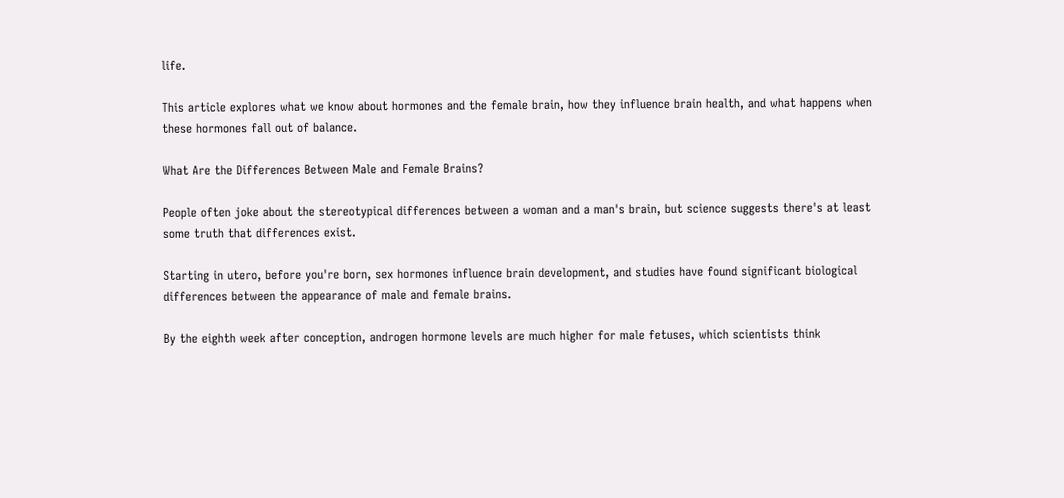life.

This article explores what we know about hormones and the female brain, how they influence brain health, and what happens when these hormones fall out of balance.

What Are the Differences Between Male and Female Brains?

People often joke about the stereotypical differences between a woman and a man's brain, but science suggests there's at least some truth that differences exist.

Starting in utero, before you're born, sex hormones influence brain development, and studies have found significant biological differences between the appearance of male and female brains.

By the eighth week after conception, androgen hormone levels are much higher for male fetuses, which scientists think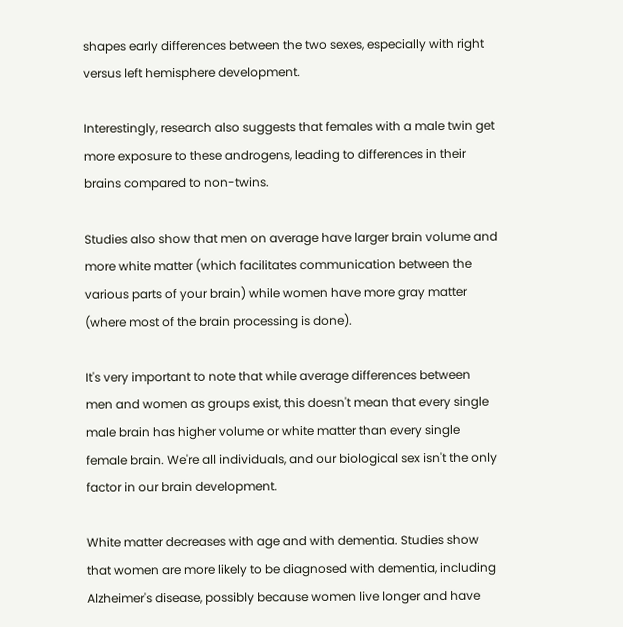shapes early differences between the two sexes, especially with right versus left hemisphere development.

Interestingly, research also suggests that females with a male twin get more exposure to these androgens, leading to differences in their brains compared to non-twins.

Studies also show that men on average have larger brain volume and more white matter (which facilitates communication between the various parts of your brain) while women have more gray matter (where most of the brain processing is done).

It's very important to note that while average differences between men and women as groups exist, this doesn't mean that every single male brain has higher volume or white matter than every single female brain. We're all individuals, and our biological sex isn't the only factor in our brain development.

White matter decreases with age and with dementia. Studies show that women are more likely to be diagnosed with dementia, including Alzheimer's disease, possibly because women live longer and have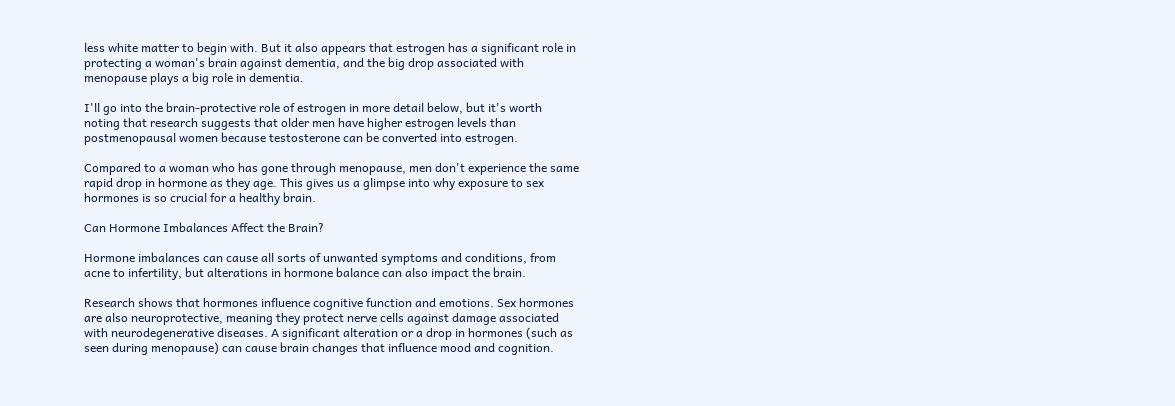less white matter to begin with. But it also appears that estrogen has a significant role in protecting a woman's brain against dementia, and the big drop associated with menopause plays a big role in dementia.

I'll go into the brain-protective role of estrogen in more detail below, but it's worth noting that research suggests that older men have higher estrogen levels than postmenopausal women because testosterone can be converted into estrogen.

Compared to a woman who has gone through menopause, men don't experience the same rapid drop in hormone as they age. This gives us a glimpse into why exposure to sex hormones is so crucial for a healthy brain.

Can Hormone Imbalances Affect the Brain?

Hormone imbalances can cause all sorts of unwanted symptoms and conditions, from acne to infertility, but alterations in hormone balance can also impact the brain.

Research shows that hormones influence cognitive function and emotions. Sex hormones are also neuroprotective, meaning they protect nerve cells against damage associated with neurodegenerative diseases. A significant alteration or a drop in hormones (such as seen during menopause) can cause brain changes that influence mood and cognition.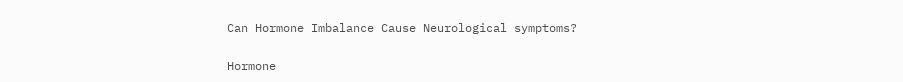Can Hormone Imbalance Cause Neurological symptoms?

Hormone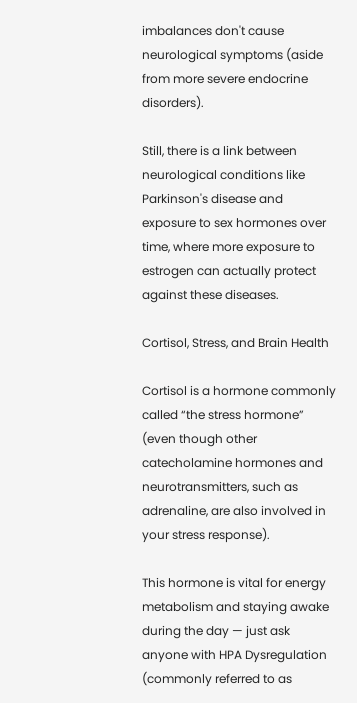imbalances don't cause neurological symptoms (aside from more severe endocrine disorders).

Still, there is a link between neurological conditions like Parkinson's disease and exposure to sex hormones over time, where more exposure to estrogen can actually protect against these diseases.

Cortisol, Stress, and Brain Health

Cortisol is a hormone commonly called “the stress hormone” (even though other catecholamine hormones and neurotransmitters, such as adrenaline, are also involved in your stress response).

This hormone is vital for energy metabolism and staying awake during the day — just ask anyone with HPA Dysregulation (commonly referred to as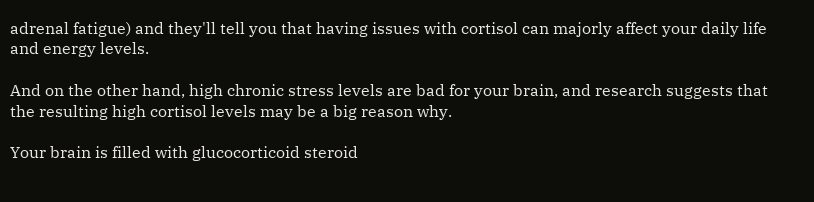adrenal fatigue) and they'll tell you that having issues with cortisol can majorly affect your daily life and energy levels.

And on the other hand, high chronic stress levels are bad for your brain, and research suggests that the resulting high cortisol levels may be a big reason why.

Your brain is filled with glucocorticoid steroid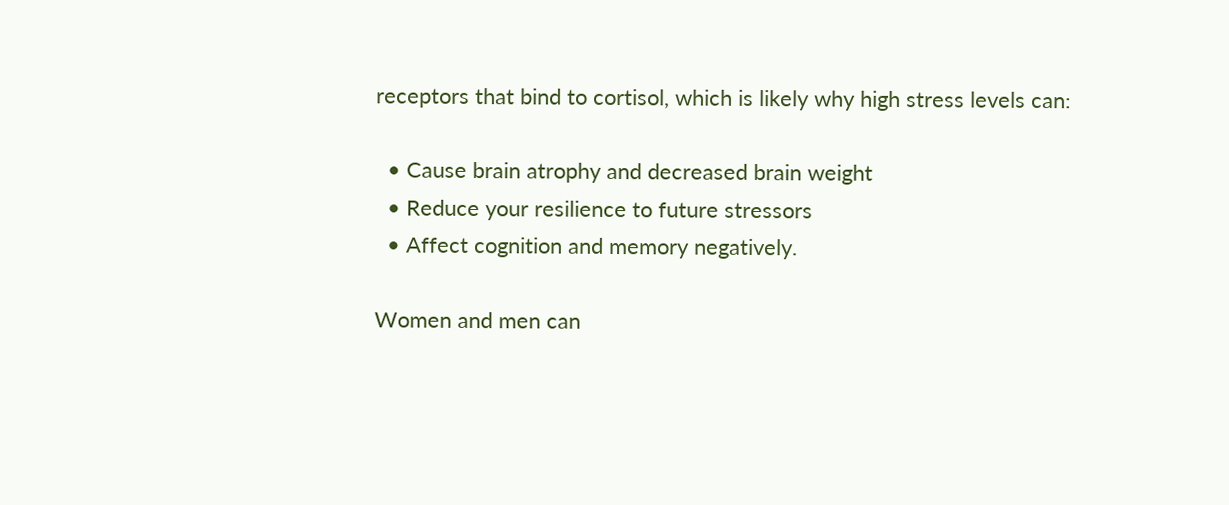receptors that bind to cortisol, which is likely why high stress levels can:

  • Cause brain atrophy and decreased brain weight
  • Reduce your resilience to future stressors
  • Affect cognition and memory negatively.

Women and men can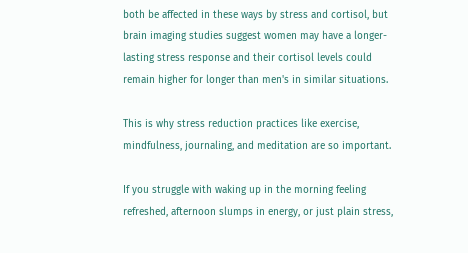both be affected in these ways by stress and cortisol, but brain imaging studies suggest women may have a longer-lasting stress response and their cortisol levels could remain higher for longer than men's in similar situations.

This is why stress reduction practices like exercise, mindfulness, journaling, and meditation are so important.

If you struggle with waking up in the morning feeling refreshed, afternoon slumps in energy, or just plain stress,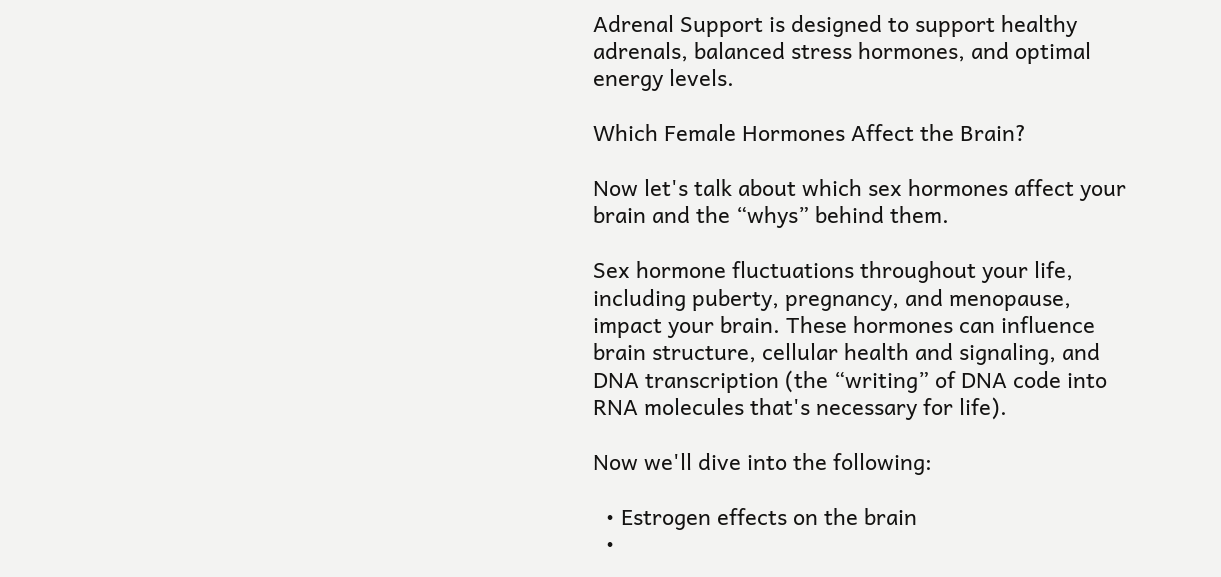Adrenal Support is designed to support healthy adrenals, balanced stress hormones, and optimal energy levels.

Which Female Hormones Affect the Brain?

Now let's talk about which sex hormones affect your brain and the “whys” behind them.

Sex hormone fluctuations throughout your life, including puberty, pregnancy, and menopause, impact your brain. These hormones can influence brain structure, cellular health and signaling, and DNA transcription (the “writing” of DNA code into RNA molecules that's necessary for life).

Now we'll dive into the following:

  • Estrogen effects on the brain
  •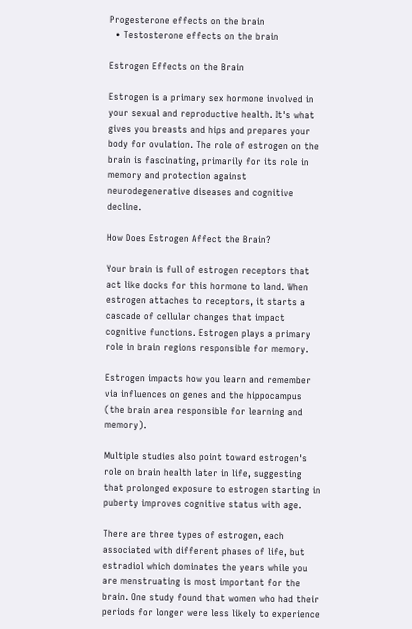Progesterone effects on the brain
  • Testosterone effects on the brain

Estrogen Effects on the Brain

Estrogen is a primary sex hormone involved in your sexual and reproductive health. It's what gives you breasts and hips and prepares your body for ovulation. The role of estrogen on the brain is fascinating, primarily for its role in memory and protection against neurodegenerative diseases and cognitive decline.

How Does Estrogen Affect the Brain?

Your brain is full of estrogen receptors that act like docks for this hormone to land. When estrogen attaches to receptors, it starts a cascade of cellular changes that impact cognitive functions. Estrogen plays a primary role in brain regions responsible for memory.

Estrogen impacts how you learn and remember via influences on genes and the hippocampus (the brain area responsible for learning and memory).

Multiple studies also point toward estrogen's role on brain health later in life, suggesting that prolonged exposure to estrogen starting in puberty improves cognitive status with age.

There are three types of estrogen, each associated with different phases of life, but estradiol which dominates the years while you are menstruating is most important for the brain. One study found that women who had their periods for longer were less likely to experience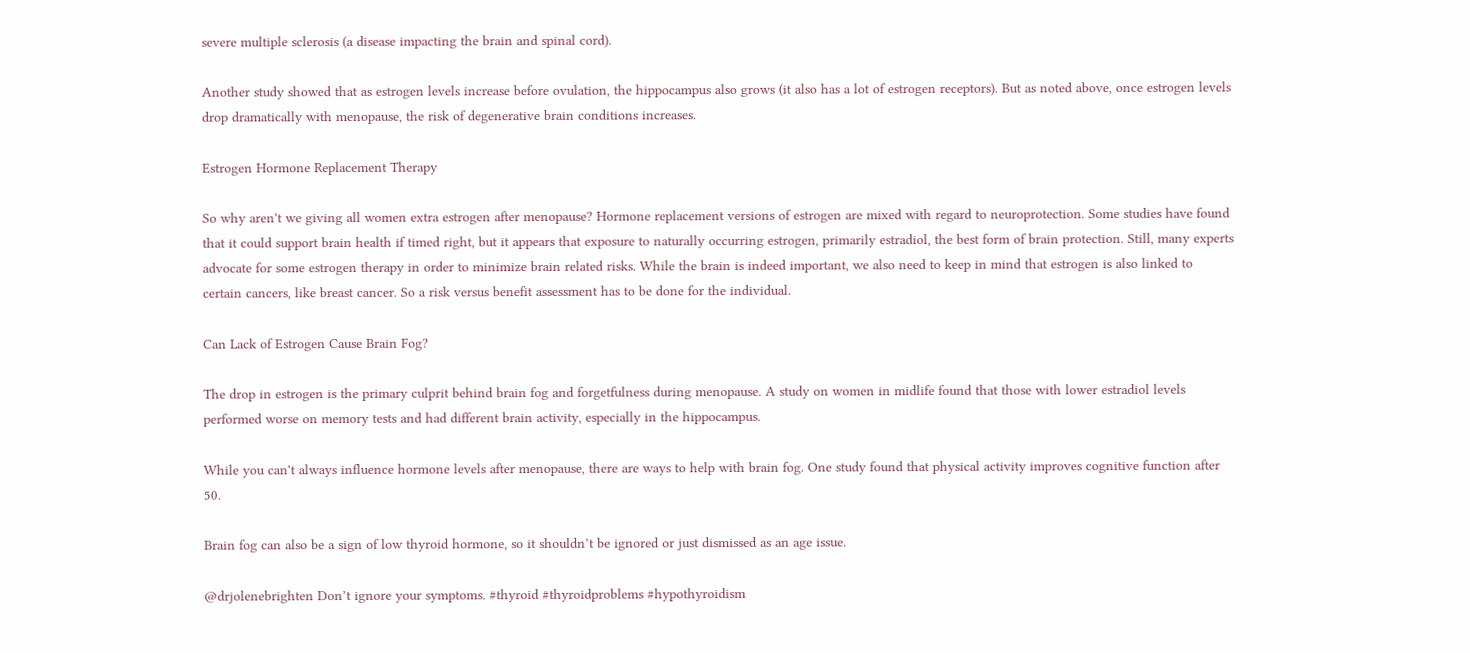severe multiple sclerosis (a disease impacting the brain and spinal cord).

Another study showed that as estrogen levels increase before ovulation, the hippocampus also grows (it also has a lot of estrogen receptors). But as noted above, once estrogen levels drop dramatically with menopause, the risk of degenerative brain conditions increases.

Estrogen Hormone Replacement Therapy

So why aren't we giving all women extra estrogen after menopause? Hormone replacement versions of estrogen are mixed with regard to neuroprotection. Some studies have found that it could support brain health if timed right, but it appears that exposure to naturally occurring estrogen, primarily estradiol, the best form of brain protection. Still, many experts advocate for some estrogen therapy in order to minimize brain related risks. While the brain is indeed important, we also need to keep in mind that estrogen is also linked to certain cancers, like breast cancer. So a risk versus benefit assessment has to be done for the individual.

Can Lack of Estrogen Cause Brain Fog?

The drop in estrogen is the primary culprit behind brain fog and forgetfulness during menopause. A study on women in midlife found that those with lower estradiol levels performed worse on memory tests and had different brain activity, especially in the hippocampus.

While you can't always influence hormone levels after menopause, there are ways to help with brain fog. One study found that physical activity improves cognitive function after 50.

Brain fog can also be a sign of low thyroid hormone, so it shouldn’t be ignored or just dismissed as an age issue.

@drjolenebrighten Don’t ignore your symptoms. #thyroid #thyroidproblems #hypothyroidism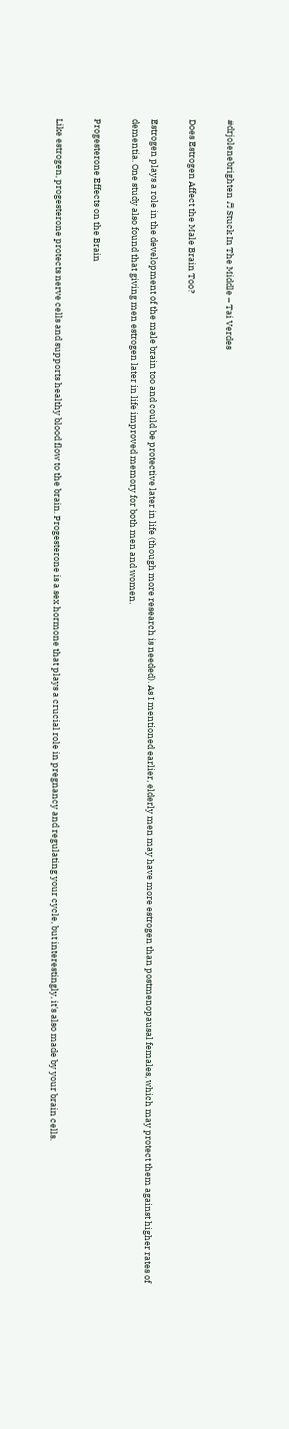#drjolenebrighten ♬ Stuck In The Middle – Tai Verdes

Does Estrogen Affect the Male Brain Too?

Estrogen plays a role in the development of the male brain too and could be protective later in life (though more research is needed). As I mentioned earlier, elderly men may have more estrogen than postmenopausal females, which may protect them against higher rates of dementia. One study also found that giving men estrogen later in life improved memory for both men and women.

Progesterone Effects on the Brain

Like estrogen, progesterone protects nerve cells and supports healthy blood flow to the brain. Progesterone is a sex hormone that plays a crucial role in pregnancy and regulating your cycle, but interestingly, it's also made by your brain cells.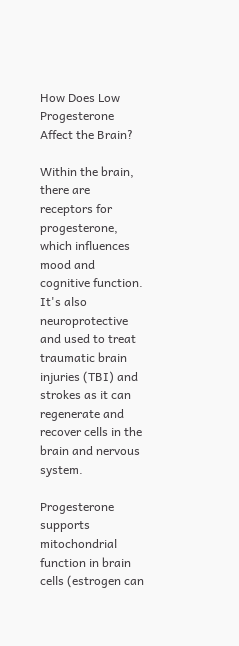How Does Low Progesterone Affect the Brain?

Within the brain, there are receptors for progesterone, which influences mood and cognitive function. It's also neuroprotective and used to treat traumatic brain injuries (TBI) and strokes as it can regenerate and recover cells in the brain and nervous system.

Progesterone supports mitochondrial function in brain cells (estrogen can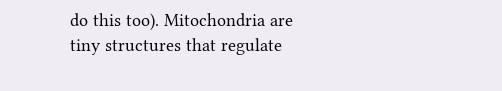do this too). Mitochondria are tiny structures that regulate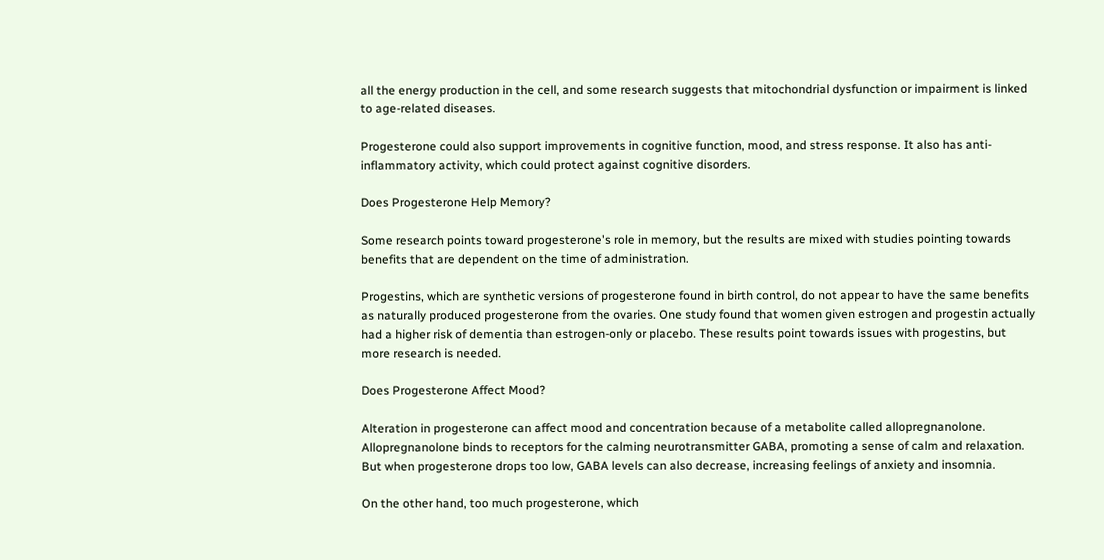all the energy production in the cell, and some research suggests that mitochondrial dysfunction or impairment is linked to age-related diseases.

Progesterone could also support improvements in cognitive function, mood, and stress response. It also has anti-inflammatory activity, which could protect against cognitive disorders.

Does Progesterone Help Memory?

Some research points toward progesterone's role in memory, but the results are mixed with studies pointing towards benefits that are dependent on the time of administration.

Progestins, which are synthetic versions of progesterone found in birth control, do not appear to have the same benefits as naturally produced progesterone from the ovaries. One study found that women given estrogen and progestin actually had a higher risk of dementia than estrogen-only or placebo. These results point towards issues with progestins, but more research is needed.

Does Progesterone Affect Mood?

Alteration in progesterone can affect mood and concentration because of a metabolite called allopregnanolone. Allopregnanolone binds to receptors for the calming neurotransmitter GABA, promoting a sense of calm and relaxation. But when progesterone drops too low, GABA levels can also decrease, increasing feelings of anxiety and insomnia.

On the other hand, too much progesterone, which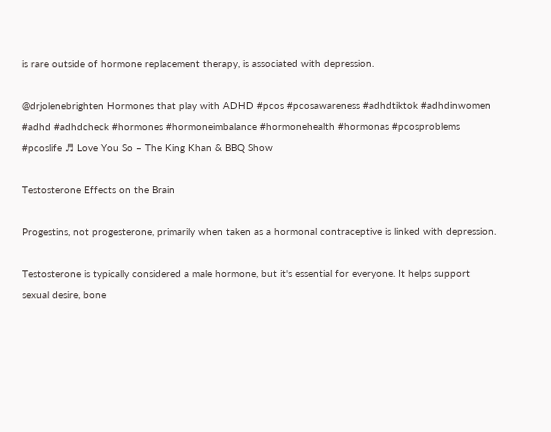is rare outside of hormone replacement therapy, is associated with depression.

@drjolenebrighten Hormones that play with ADHD #pcos #pcosawareness #adhdtiktok #adhdinwomen #adhd #adhdcheck #hormones #hormoneimbalance #hormonehealth #hormonas #pcosproblems #pcoslife ♬ Love You So – The King Khan & BBQ Show

Testosterone Effects on the Brain

Progestins, not progesterone, primarily when taken as a hormonal contraceptive is linked with depression.

Testosterone is typically considered a male hormone, but it's essential for everyone. It helps support sexual desire, bone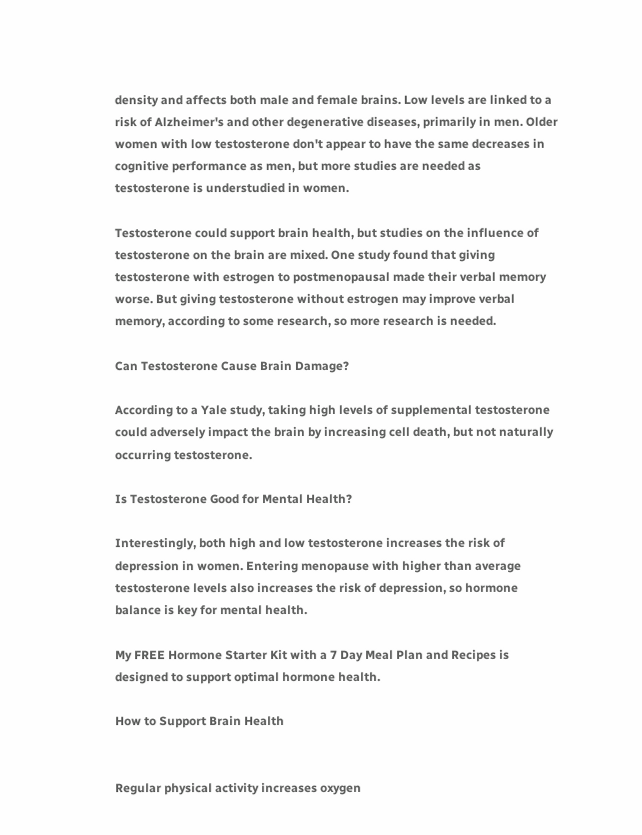density and affects both male and female brains. Low levels are linked to a risk of Alzheimer's and other degenerative diseases, primarily in men. Older women with low testosterone don't appear to have the same decreases in cognitive performance as men, but more studies are needed as testosterone is understudied in women.

Testosterone could support brain health, but studies on the influence of testosterone on the brain are mixed. One study found that giving testosterone with estrogen to postmenopausal made their verbal memory worse. But giving testosterone without estrogen may improve verbal memory, according to some research, so more research is needed.

Can Testosterone Cause Brain Damage?

According to a Yale study, taking high levels of supplemental testosterone could adversely impact the brain by increasing cell death, but not naturally occurring testosterone.

Is Testosterone Good for Mental Health?

Interestingly, both high and low testosterone increases the risk of depression in women. Entering menopause with higher than average testosterone levels also increases the risk of depression, so hormone balance is key for mental health.

My FREE Hormone Starter Kit with a 7 Day Meal Plan and Recipes is designed to support optimal hormone health.

How to Support Brain Health


Regular physical activity increases oxygen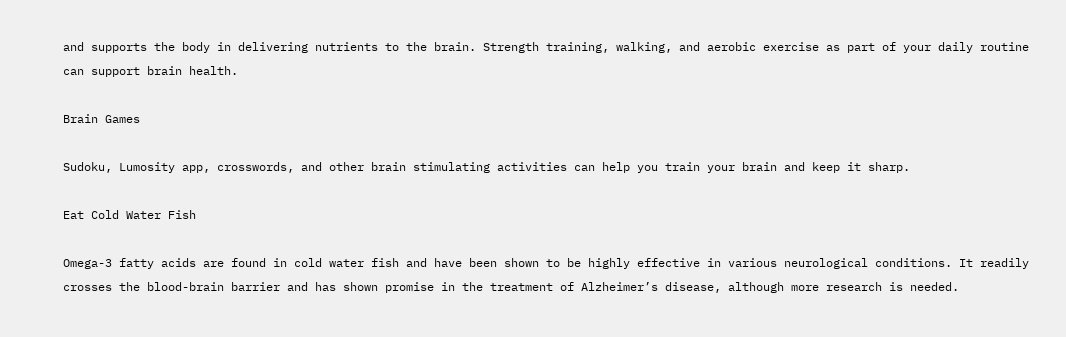and supports the body in delivering nutrients to the brain. Strength training, walking, and aerobic exercise as part of your daily routine can support brain health.

Brain Games

Sudoku, Lumosity app, crosswords, and other brain stimulating activities can help you train your brain and keep it sharp.

Eat Cold Water Fish

Omega-3 fatty acids are found in cold water fish and have been shown to be highly effective in various neurological conditions. It readily crosses the blood-brain barrier and has shown promise in the treatment of Alzheimer’s disease, although more research is needed.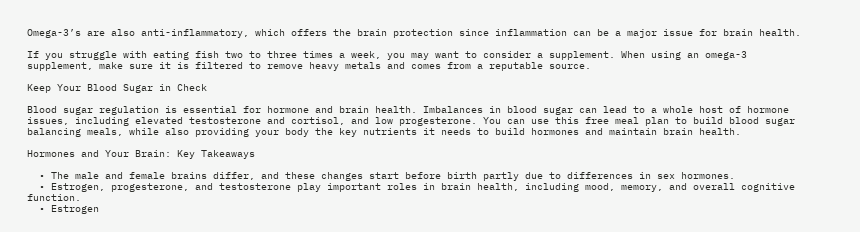Omega-3’s are also anti-inflammatory, which offers the brain protection since inflammation can be a major issue for brain health.

If you struggle with eating fish two to three times a week, you may want to consider a supplement. When using an omega-3 supplement, make sure it is filtered to remove heavy metals and comes from a reputable source.

Keep Your Blood Sugar in Check

Blood sugar regulation is essential for hormone and brain health. Imbalances in blood sugar can lead to a whole host of hormone issues, including elevated testosterone and cortisol, and low progesterone. You can use this free meal plan to build blood sugar balancing meals, while also providing your body the key nutrients it needs to build hormones and maintain brain health.

Hormones and Your Brain: Key Takeaways

  • The male and female brains differ, and these changes start before birth partly due to differences in sex hormones.
  • Estrogen, progesterone, and testosterone play important roles in brain health, including mood, memory, and overall cognitive function.
  • Estrogen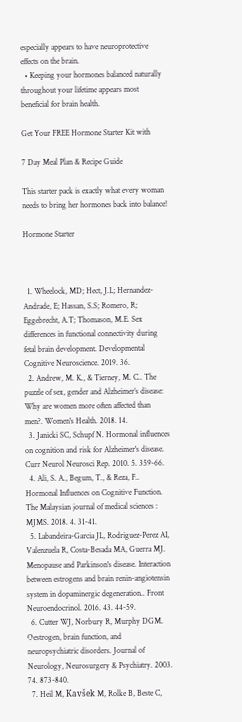especially appears to have neuroprotective effects on the brain.
  • Keeping your hormones balanced naturally throughout your lifetime appears most beneficial for brain health.

Get Your FREE Hormone Starter Kit with

7 Day Meal Plan & Recipe Guide

This starter pack is exactly what every woman needs to bring her hormones back into balance!

Hormone Starter



  1. Wheelock, MD; Hect, J.L; Hernandez-Andrade, E; Hassan, S.S; Romero, R; Eggebrecht, A.T; Thomason, M.E. Sex differences in functional connectivity during fetal brain development. Developmental Cognitive Neuroscience. 2019. 36.
  2. Andrew, M. K., & Tierney, M. C.. The puzzle of sex, gender and Alzheimer’s disease: Why are women more often affected than men?. Women's Health. 2018. 14.
  3. Janicki SC, Schupf N. Hormonal influences on cognition and risk for Alzheimer's disease. Curr Neurol Neurosci Rep. 2010. 5. 359-66.
  4. Ali, S. A., Begum, T., & Reza, F.. Hormonal Influences on Cognitive Function. The Malaysian journal of medical sciences : MJMS. 2018. 4. 31-41.
  5. Labandeira-Garcia JL, Rodriguez-Perez AI, Valenzuela R, Costa-Besada MA, Guerra MJ. Menopause and Parkinson's disease. Interaction between estrogens and brain renin-angiotensin system in dopaminergic degeneration.. Front Neuroendocrinol. 2016. 43. 44-59.
  6. Cutter WJ, Norbury R, Murphy DGM. Oestrogen, brain function, and neuropsychiatric disorders. Journal of Neurology, Neurosurgery & Psychiatry. 2003. 74. 873-840.
  7. Heil M, Kavšek M, Rolke B, Beste C,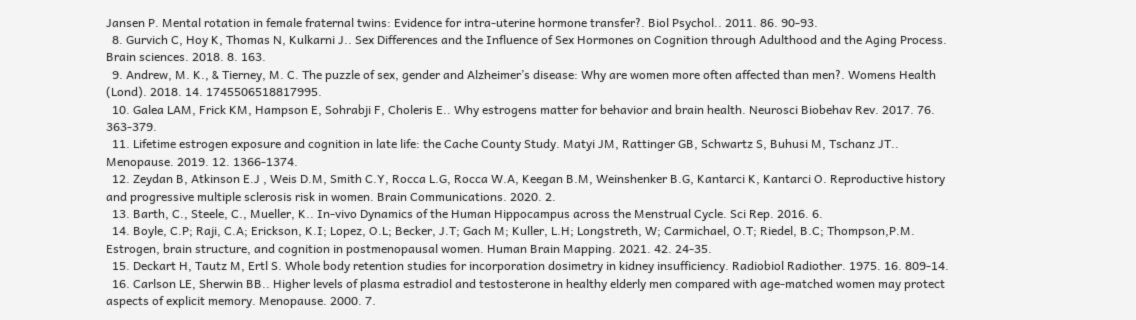Jansen P. Mental rotation in female fraternal twins: Evidence for intra-uterine hormone transfer?. Biol Psychol.. 2011. 86. 90-93.
  8. Gurvich C, Hoy K, Thomas N, Kulkarni J.. Sex Differences and the Influence of Sex Hormones on Cognition through Adulthood and the Aging Process. Brain sciences. 2018. 8. 163.
  9. Andrew, M. K., & Tierney, M. C. The puzzle of sex, gender and Alzheimer’s disease: Why are women more often affected than men?. Womens Health (Lond). 2018. 14. 1745506518817995.
  10. Galea LAM, Frick KM, Hampson E, Sohrabji F, Choleris E.. Why estrogens matter for behavior and brain health. Neurosci Biobehav Rev. 2017. 76. 363-379.
  11. Lifetime estrogen exposure and cognition in late life: the Cache County Study. Matyi JM, Rattinger GB, Schwartz S, Buhusi M, Tschanz JT.. Menopause. 2019. 12. 1366-1374.
  12. Zeydan B, Atkinson E.J , Weis D.M, Smith C.Y, Rocca L.G, Rocca W.A, Keegan B.M, Weinshenker B.G, Kantarci K, Kantarci O. Reproductive history and progressive multiple sclerosis risk in women. Brain Communications. 2020. 2.
  13. Barth, C., Steele, C., Mueller, K.. In-vivo Dynamics of the Human Hippocampus across the Menstrual Cycle. Sci Rep. 2016. 6.
  14. Boyle, C.P; Raji, C.A; Erickson, K.I; Lopez, O.L; Becker, J.T; Gach M; Kuller, L.H; Longstreth, W; Carmichael, O.T; Riedel, B.C; Thompson,P.M. Estrogen, brain structure, and cognition in postmenopausal women. Human Brain Mapping. 2021. 42. 24-35.
  15. Deckart H, Tautz M, Ertl S. Whole body retention studies for incorporation dosimetry in kidney insufficiency. Radiobiol Radiother. 1975. 16. 809-14.
  16. Carlson LE, Sherwin BB.. Higher levels of plasma estradiol and testosterone in healthy elderly men compared with age-matched women may protect aspects of explicit memory. Menopause. 2000. 7.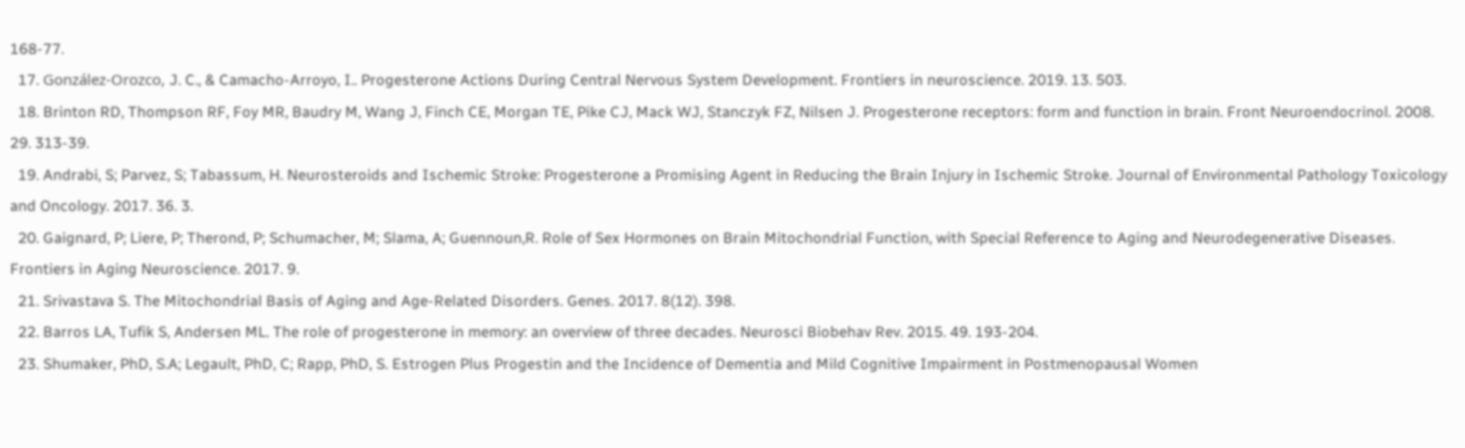168-77.
  17. González-Orozco, J. C., & Camacho-Arroyo, I.. Progesterone Actions During Central Nervous System Development. Frontiers in neuroscience. 2019. 13. 503.
  18. Brinton RD, Thompson RF, Foy MR, Baudry M, Wang J, Finch CE, Morgan TE, Pike CJ, Mack WJ, Stanczyk FZ, Nilsen J. Progesterone receptors: form and function in brain. Front Neuroendocrinol. 2008. 29. 313-39.
  19. Andrabi, S; Parvez, S; Tabassum, H. Neurosteroids and Ischemic Stroke: Progesterone a Promising Agent in Reducing the Brain Injury in Ischemic Stroke. Journal of Environmental Pathology Toxicology and Oncology. 2017. 36. 3.
  20. Gaignard, P; Liere, P; Therond, P; Schumacher, M; Slama, A; Guennoun,R. Role of Sex Hormones on Brain Mitochondrial Function, with Special Reference to Aging and Neurodegenerative Diseases. Frontiers in Aging Neuroscience. 2017. 9.
  21. Srivastava S. The Mitochondrial Basis of Aging and Age-Related Disorders. Genes. 2017. 8(12). 398.
  22. Barros LA, Tufik S, Andersen ML. The role of progesterone in memory: an overview of three decades. Neurosci Biobehav Rev. 2015. 49. 193-204.
  23. Shumaker, PhD, S.A; Legault, PhD, C; Rapp, PhD, S. Estrogen Plus Progestin and the Incidence of Dementia and Mild Cognitive Impairment in Postmenopausal Women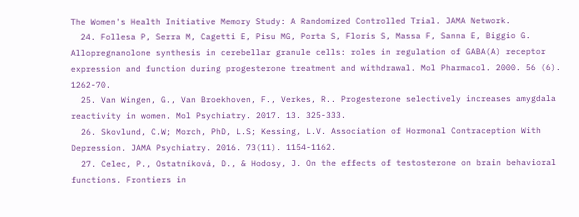The Women's Health Initiative Memory Study: A Randomized Controlled Trial. JAMA Network.
  24. Follesa P, Serra M, Cagetti E, Pisu MG, Porta S, Floris S, Massa F, Sanna E, Biggio G. Allopregnanolone synthesis in cerebellar granule cells: roles in regulation of GABA(A) receptor expression and function during progesterone treatment and withdrawal. Mol Pharmacol. 2000. 56 (6). 1262-70.
  25. Van Wingen, G., Van Broekhoven, F., Verkes, R.. Progesterone selectively increases amygdala reactivity in women. Mol Psychiatry. 2017. 13. 325-333.
  26. Skovlund, C.W; Morch, PhD, L.S; Kessing, L.V. Association of Hormonal Contraception With Depression. JAMA Psychiatry. 2016. 73(11). 1154-1162.
  27. Celec, P., Ostatníková, D., & Hodosy, J. On the effects of testosterone on brain behavioral functions. Frontiers in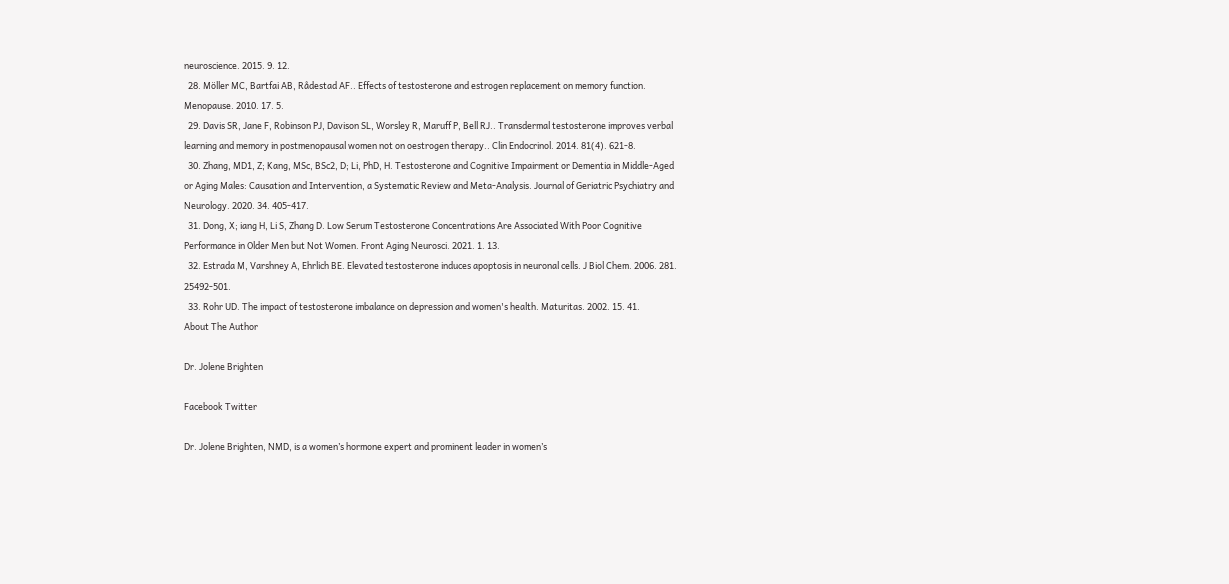neuroscience. 2015. 9. 12.
  28. Möller MC, Bartfai AB, Rådestad AF.. Effects of testosterone and estrogen replacement on memory function. Menopause. 2010. 17. 5.
  29. Davis SR, Jane F, Robinson PJ, Davison SL, Worsley R, Maruff P, Bell RJ.. Transdermal testosterone improves verbal learning and memory in postmenopausal women not on oestrogen therapy.. Clin Endocrinol. 2014. 81(4). 621-8.
  30. Zhang, MD1, Z; Kang, MSc, BSc2, D; Li, PhD, H. Testosterone and Cognitive Impairment or Dementia in Middle-Aged or Aging Males: Causation and Intervention, a Systematic Review and Meta-Analysis. Journal of Geriatric Psychiatry and Neurology. 2020. 34. 405-417.
  31. Dong, X; iang H, Li S, Zhang D. Low Serum Testosterone Concentrations Are Associated With Poor Cognitive Performance in Older Men but Not Women. Front Aging Neurosci. 2021. 1. 13.
  32. Estrada M, Varshney A, Ehrlich BE. Elevated testosterone induces apoptosis in neuronal cells. J Biol Chem. 2006. 281. 25492-501.
  33. Rohr UD. The impact of testosterone imbalance on depression and women's health. Maturitas. 2002. 15. 41.
About The Author

Dr. Jolene Brighten

Facebook Twitter

Dr. Jolene Brighten, NMD, is a women’s hormone expert and prominent leader in women’s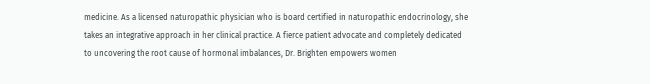medicine. As a licensed naturopathic physician who is board certified in naturopathic endocrinology, she takes an integrative approach in her clinical practice. A fierce patient advocate and completely dedicated to uncovering the root cause of hormonal imbalances, Dr. Brighten empowers women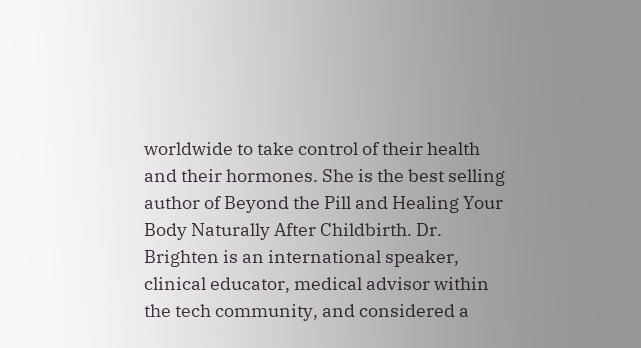worldwide to take control of their health and their hormones. She is the best selling author of Beyond the Pill and Healing Your Body Naturally After Childbirth. Dr. Brighten is an international speaker, clinical educator, medical advisor within the tech community, and considered a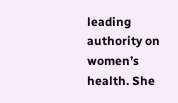leading authority on women’s health. She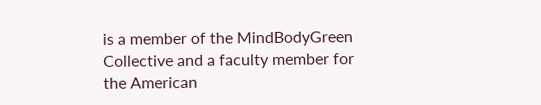is a member of the MindBodyGreen Collective and a faculty member for the American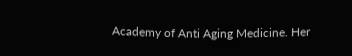Academy of Anti Aging Medicine. Her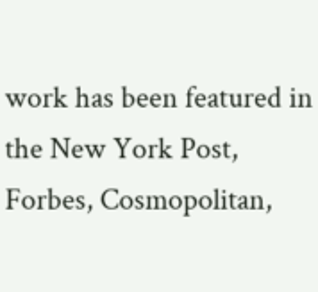work has been featured in the New York Post, Forbes, Cosmopolitan,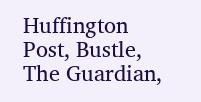Huffington Post, Bustle, The Guardian,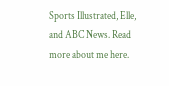Sports Illustrated, Elle, and ABC News. Read more about me here.